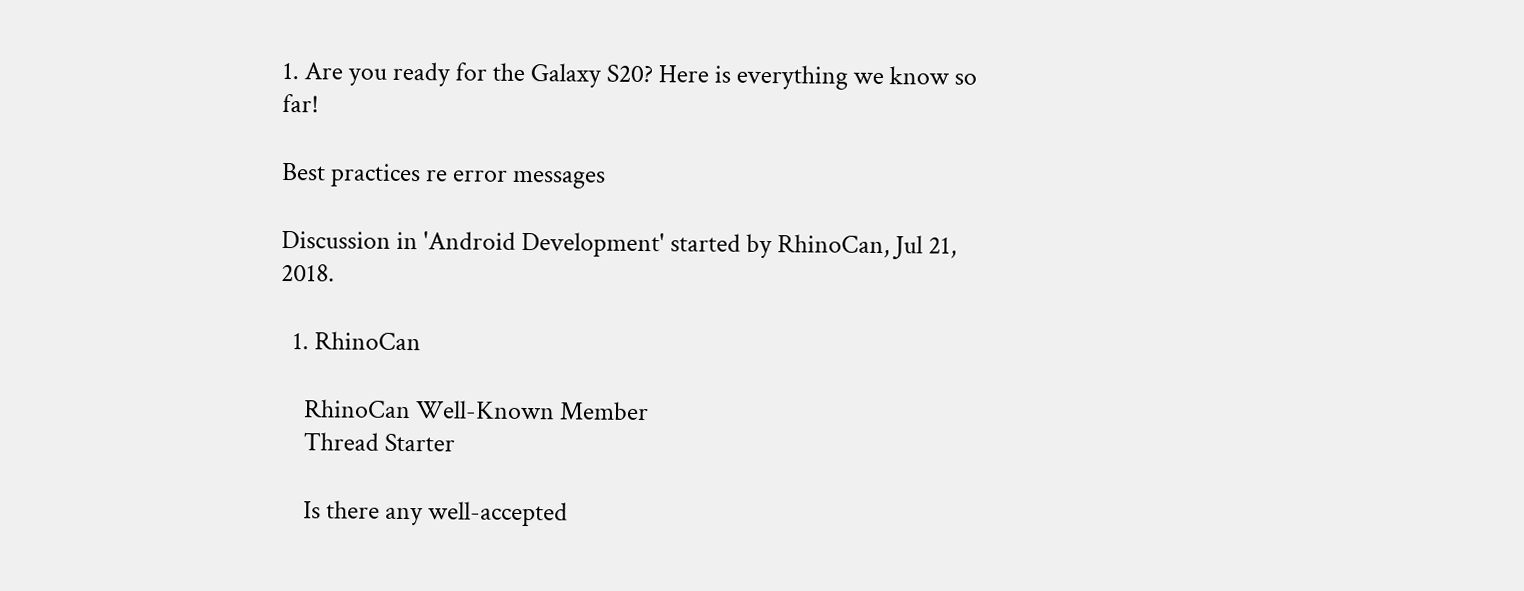1. Are you ready for the Galaxy S20? Here is everything we know so far!

Best practices re error messages

Discussion in 'Android Development' started by RhinoCan, Jul 21, 2018.

  1. RhinoCan

    RhinoCan Well-Known Member
    Thread Starter

    Is there any well-accepted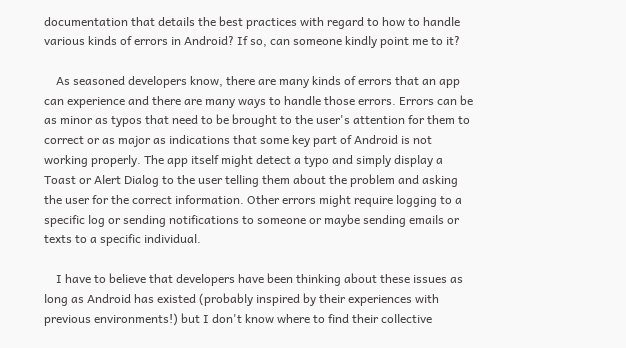documentation that details the best practices with regard to how to handle various kinds of errors in Android? If so, can someone kindly point me to it?

    As seasoned developers know, there are many kinds of errors that an app can experience and there are many ways to handle those errors. Errors can be as minor as typos that need to be brought to the user's attention for them to correct or as major as indications that some key part of Android is not working properly. The app itself might detect a typo and simply display a Toast or Alert Dialog to the user telling them about the problem and asking the user for the correct information. Other errors might require logging to a specific log or sending notifications to someone or maybe sending emails or texts to a specific individual.

    I have to believe that developers have been thinking about these issues as long as Android has existed (probably inspired by their experiences with previous environments!) but I don't know where to find their collective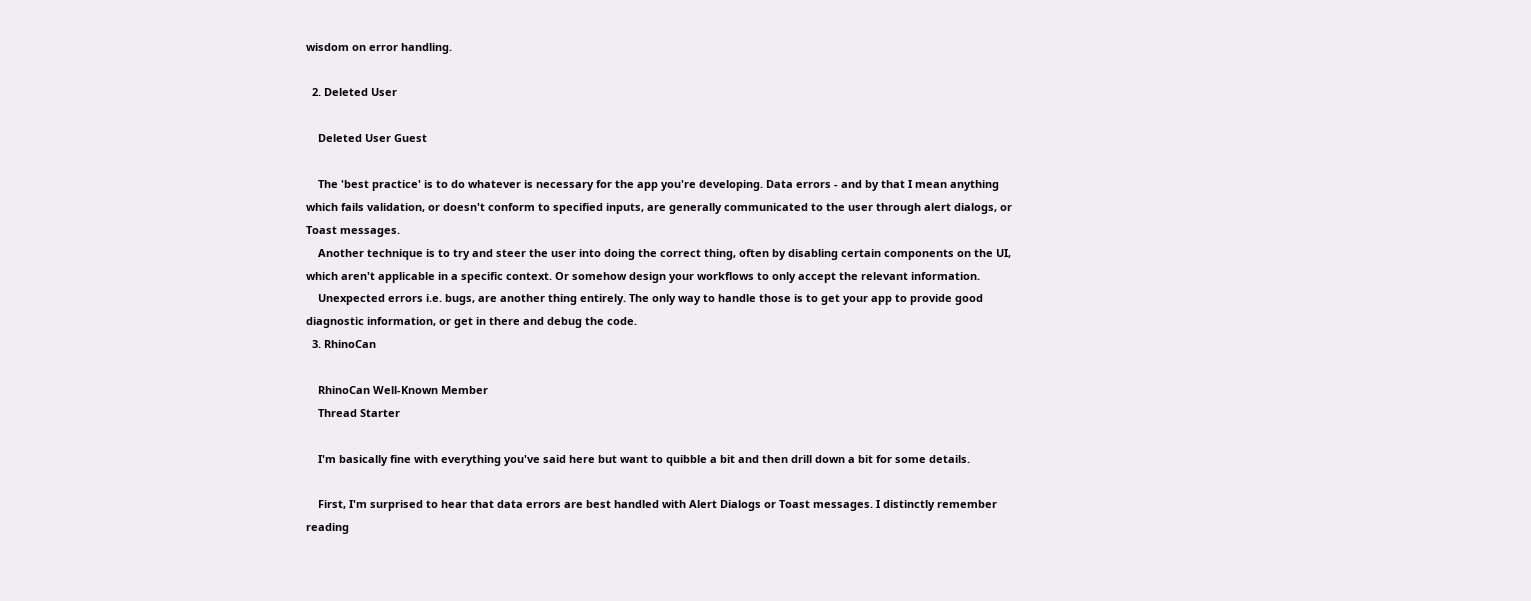wisdom on error handling.

  2. Deleted User

    Deleted User Guest

    The 'best practice' is to do whatever is necessary for the app you're developing. Data errors - and by that I mean anything which fails validation, or doesn't conform to specified inputs, are generally communicated to the user through alert dialogs, or Toast messages.
    Another technique is to try and steer the user into doing the correct thing, often by disabling certain components on the UI, which aren't applicable in a specific context. Or somehow design your workflows to only accept the relevant information.
    Unexpected errors i.e. bugs, are another thing entirely. The only way to handle those is to get your app to provide good diagnostic information, or get in there and debug the code.
  3. RhinoCan

    RhinoCan Well-Known Member
    Thread Starter

    I'm basically fine with everything you've said here but want to quibble a bit and then drill down a bit for some details.

    First, I'm surprised to hear that data errors are best handled with Alert Dialogs or Toast messages. I distinctly remember reading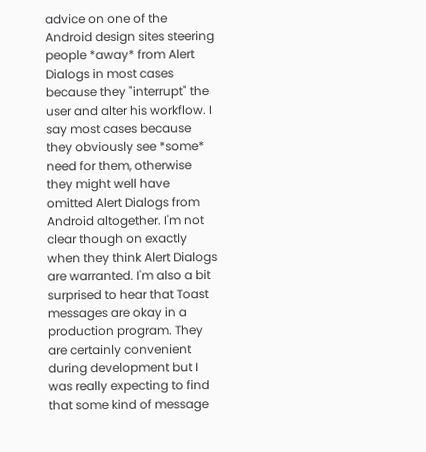advice on one of the Android design sites steering people *away* from Alert Dialogs in most cases because they "interrupt" the user and alter his workflow. I say most cases because they obviously see *some* need for them, otherwise they might well have omitted Alert Dialogs from Android altogether. I'm not clear though on exactly when they think Alert Dialogs are warranted. I'm also a bit surprised to hear that Toast messages are okay in a production program. They are certainly convenient during development but I was really expecting to find that some kind of message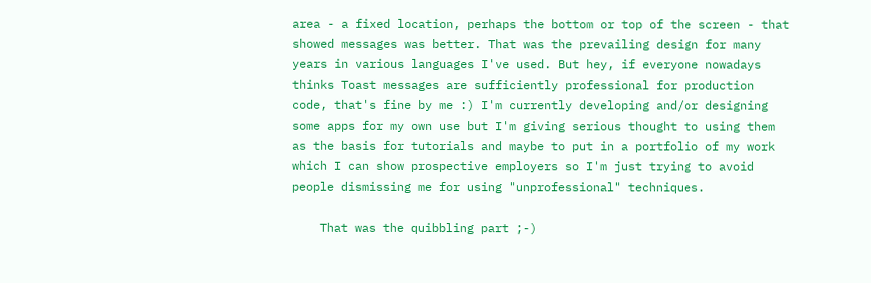area - a fixed location, perhaps the bottom or top of the screen - that showed messages was better. That was the prevailing design for many years in various languages I've used. But hey, if everyone nowadays thinks Toast messages are sufficiently professional for production code, that's fine by me :) I'm currently developing and/or designing some apps for my own use but I'm giving serious thought to using them as the basis for tutorials and maybe to put in a portfolio of my work which I can show prospective employers so I'm just trying to avoid people dismissing me for using "unprofessional" techniques.

    That was the quibbling part ;-)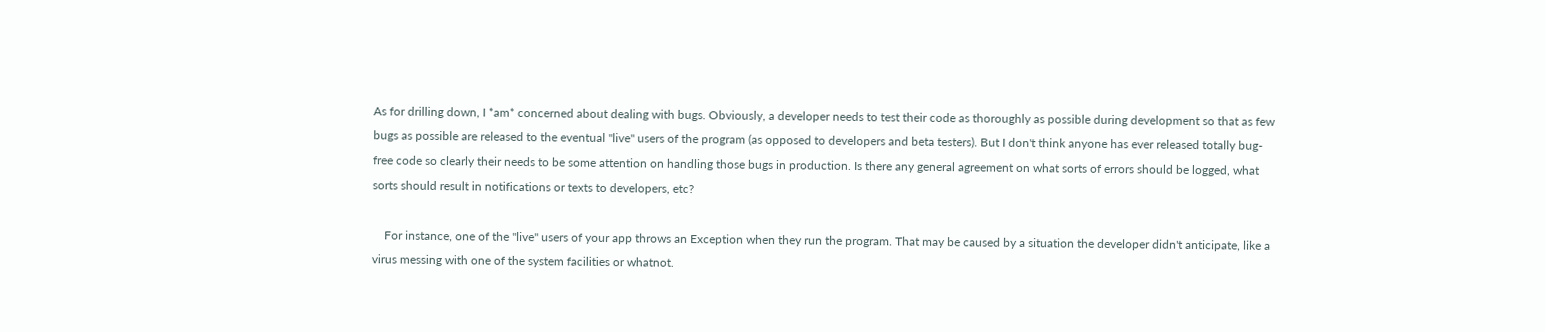As for drilling down, I *am* concerned about dealing with bugs. Obviously, a developer needs to test their code as thoroughly as possible during development so that as few bugs as possible are released to the eventual "live" users of the program (as opposed to developers and beta testers). But I don't think anyone has ever released totally bug-free code so clearly their needs to be some attention on handling those bugs in production. Is there any general agreement on what sorts of errors should be logged, what sorts should result in notifications or texts to developers, etc?

    For instance, one of the "live" users of your app throws an Exception when they run the program. That may be caused by a situation the developer didn't anticipate, like a virus messing with one of the system facilities or whatnot.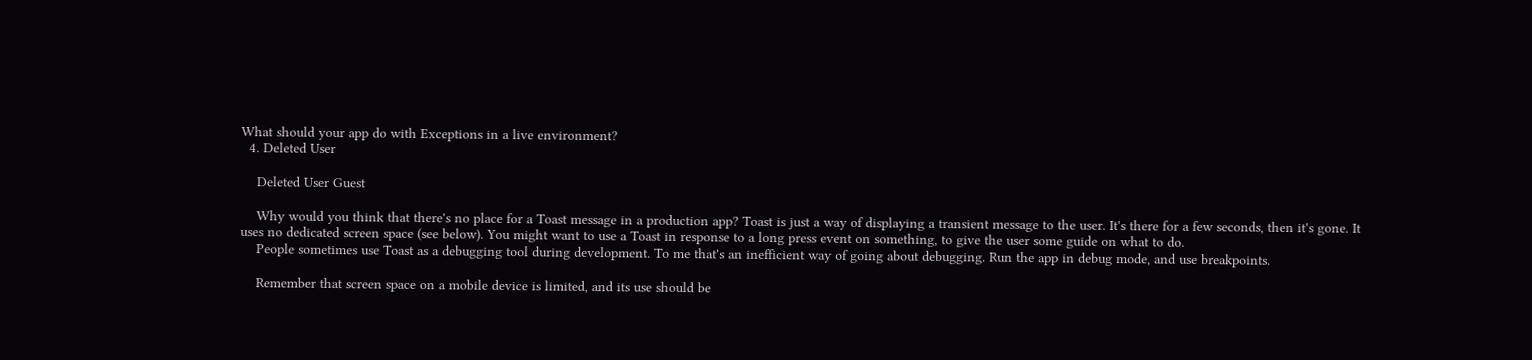What should your app do with Exceptions in a live environment?
  4. Deleted User

    Deleted User Guest

    Why would you think that there's no place for a Toast message in a production app? Toast is just a way of displaying a transient message to the user. It's there for a few seconds, then it's gone. It uses no dedicated screen space (see below). You might want to use a Toast in response to a long press event on something, to give the user some guide on what to do.
    People sometimes use Toast as a debugging tool during development. To me that's an inefficient way of going about debugging. Run the app in debug mode, and use breakpoints.

    Remember that screen space on a mobile device is limited, and its use should be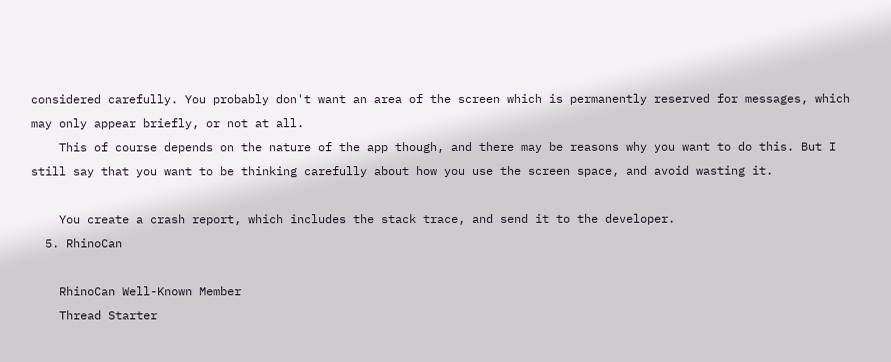considered carefully. You probably don't want an area of the screen which is permanently reserved for messages, which may only appear briefly, or not at all.
    This of course depends on the nature of the app though, and there may be reasons why you want to do this. But I still say that you want to be thinking carefully about how you use the screen space, and avoid wasting it.

    You create a crash report, which includes the stack trace, and send it to the developer.
  5. RhinoCan

    RhinoCan Well-Known Member
    Thread Starter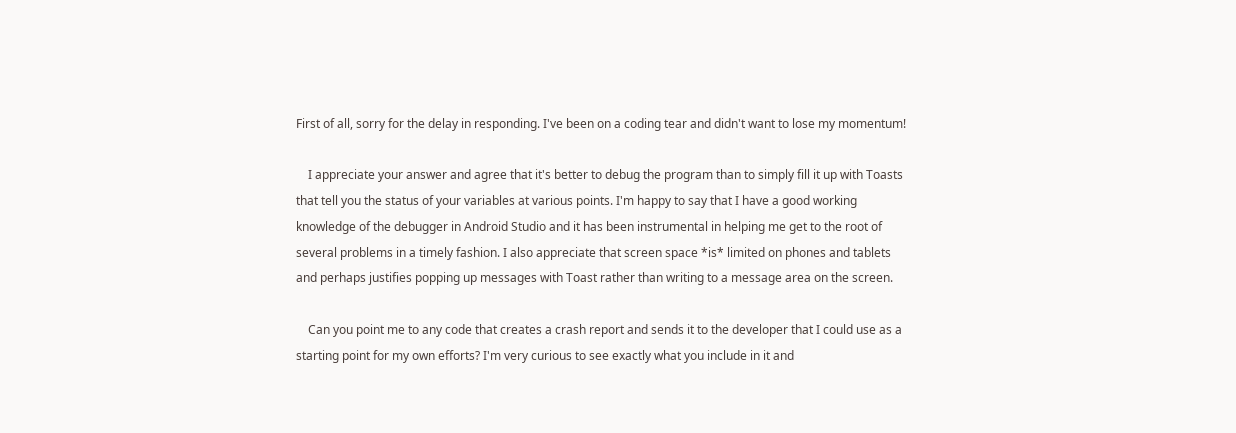First of all, sorry for the delay in responding. I've been on a coding tear and didn't want to lose my momentum!

    I appreciate your answer and agree that it's better to debug the program than to simply fill it up with Toasts that tell you the status of your variables at various points. I'm happy to say that I have a good working knowledge of the debugger in Android Studio and it has been instrumental in helping me get to the root of several problems in a timely fashion. I also appreciate that screen space *is* limited on phones and tablets and perhaps justifies popping up messages with Toast rather than writing to a message area on the screen.

    Can you point me to any code that creates a crash report and sends it to the developer that I could use as a starting point for my own efforts? I'm very curious to see exactly what you include in it and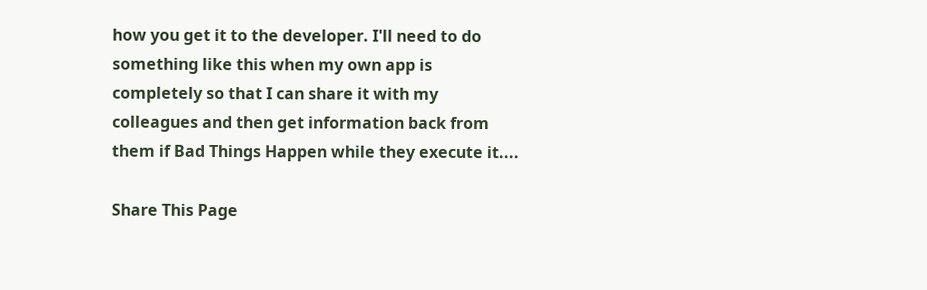how you get it to the developer. I'll need to do something like this when my own app is completely so that I can share it with my colleagues and then get information back from them if Bad Things Happen while they execute it....

Share This Page